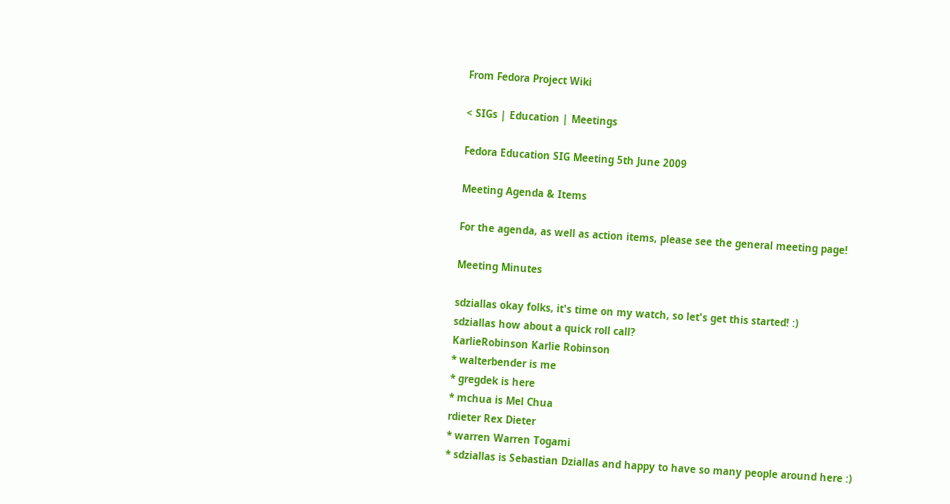From Fedora Project Wiki

< SIGs | Education | Meetings

Fedora Education SIG Meeting 5th June 2009

Meeting Agenda & Items

For the agenda, as well as action items, please see the general meeting page!

Meeting Minutes

sdziallas okay folks, it's time on my watch, so let's get this started! :)
sdziallas how about a quick roll call?
KarlieRobinson Karlie Robinson
* walterbender is me
* gregdek is here
* mchua is Mel Chua
rdieter Rex Dieter
* warren Warren Togami
* sdziallas is Sebastian Dziallas and happy to have so many people around here :)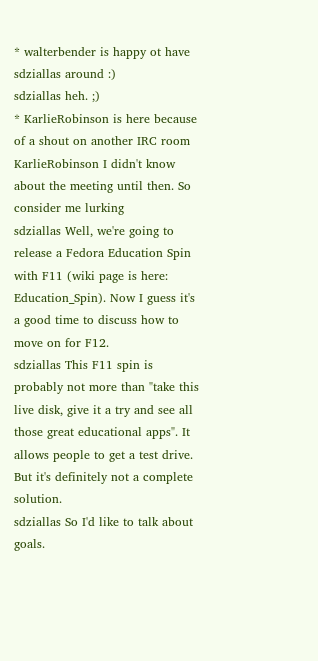* walterbender is happy ot have sdziallas around :)
sdziallas heh. ;)
* KarlieRobinson is here because of a shout on another IRC room
KarlieRobinson I didn't know about the meeting until then. So consider me lurking
sdziallas Well, we're going to release a Fedora Education Spin with F11 (wiki page is here: Education_Spin). Now I guess it's a good time to discuss how to move on for F12.
sdziallas This F11 spin is probably not more than "take this live disk, give it a try and see all those great educational apps". It allows people to get a test drive. But it's definitely not a complete solution.
sdziallas So I'd like to talk about goals.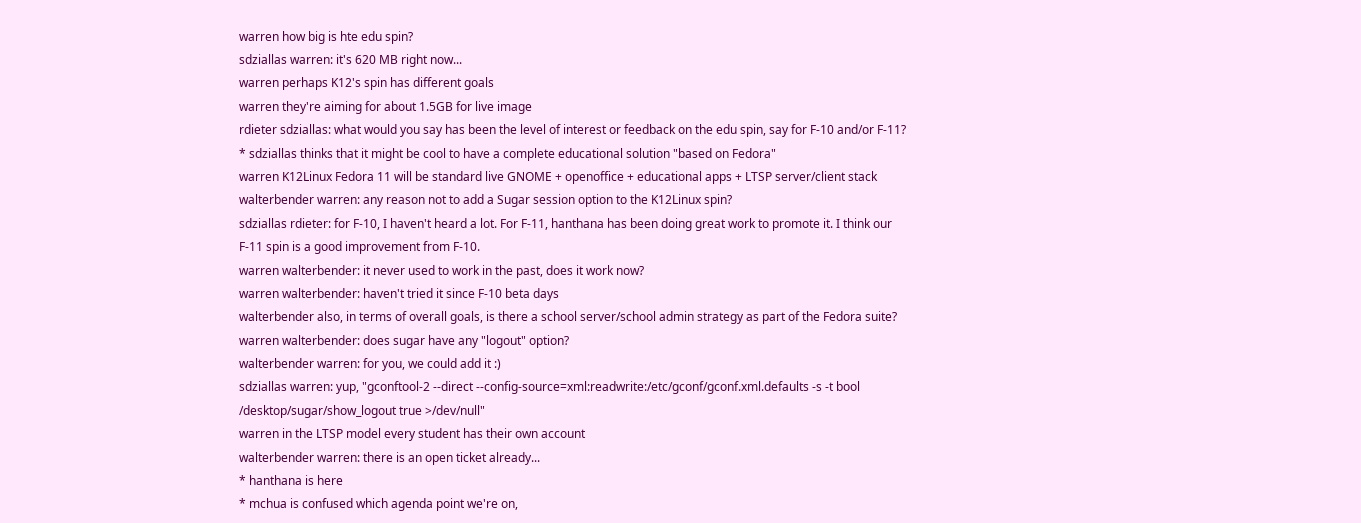warren how big is hte edu spin?
sdziallas warren: it's 620 MB right now...
warren perhaps K12's spin has different goals
warren they're aiming for about 1.5GB for live image
rdieter sdziallas: what would you say has been the level of interest or feedback on the edu spin, say for F-10 and/or F-11?
* sdziallas thinks that it might be cool to have a complete educational solution "based on Fedora"
warren K12Linux Fedora 11 will be standard live GNOME + openoffice + educational apps + LTSP server/client stack
walterbender warren: any reason not to add a Sugar session option to the K12Linux spin?
sdziallas rdieter: for F-10, I haven't heard a lot. For F-11, hanthana has been doing great work to promote it. I think our F-11 spin is a good improvement from F-10.
warren walterbender: it never used to work in the past, does it work now?
warren walterbender: haven't tried it since F-10 beta days
walterbender also, in terms of overall goals, is there a school server/school admin strategy as part of the Fedora suite?
warren walterbender: does sugar have any "logout" option?
walterbender warren: for you, we could add it :)
sdziallas warren: yup, "gconftool-2 --direct --config-source=xml:readwrite:/etc/gconf/gconf.xml.defaults -s -t bool /desktop/sugar/show_logout true >/dev/null"
warren in the LTSP model every student has their own account
walterbender warren: there is an open ticket already...
* hanthana is here
* mchua is confused which agenda point we're on,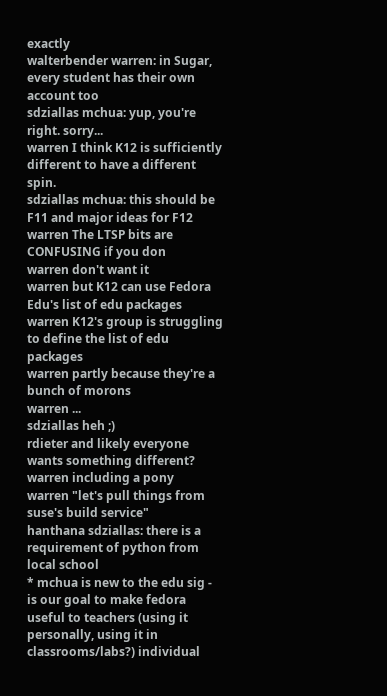exactly
walterbender warren: in Sugar, every student has their own account too
sdziallas mchua: yup, you're right. sorry...
warren I think K12 is sufficiently different to have a different spin.
sdziallas mchua: this should be F11 and major ideas for F12
warren The LTSP bits are CONFUSING if you don
warren don't want it
warren but K12 can use Fedora Edu's list of edu packages
warren K12's group is struggling to define the list of edu packages
warren partly because they're a bunch of morons
warren ...
sdziallas heh ;)
rdieter and likely everyone wants something different?
warren including a pony
warren "let's pull things from suse's build service"
hanthana sdziallas: there is a requirement of python from local school
* mchua is new to the edu sig - is our goal to make fedora useful to teachers (using it personally, using it in classrooms/labs?) individual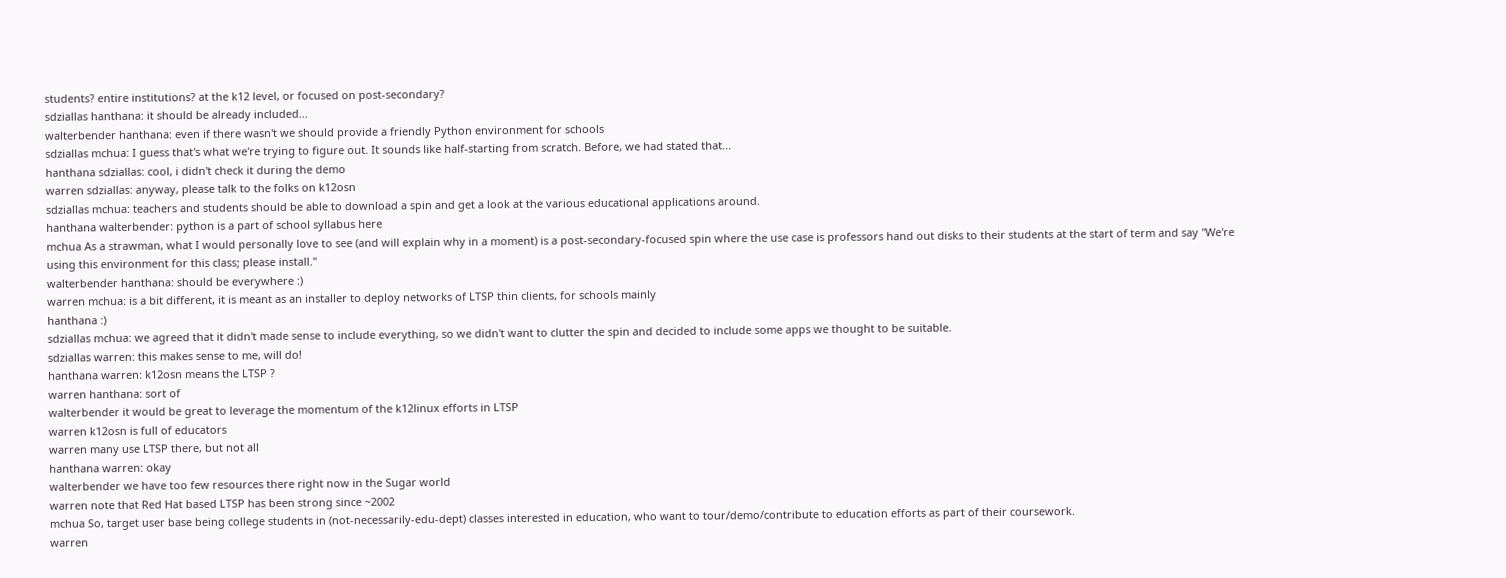students? entire institutions? at the k12 level, or focused on post-secondary?
sdziallas hanthana: it should be already included...
walterbender hanthana: even if there wasn't we should provide a friendly Python environment for schools
sdziallas mchua: I guess that's what we're trying to figure out. It sounds like half-starting from scratch. Before, we had stated that...
hanthana sdziallas: cool, i didn't check it during the demo
warren sdziallas: anyway, please talk to the folks on k12osn
sdziallas mchua: teachers and students should be able to download a spin and get a look at the various educational applications around.
hanthana walterbender: python is a part of school syllabus here
mchua As a strawman, what I would personally love to see (and will explain why in a moment) is a post-secondary-focused spin where the use case is professors hand out disks to their students at the start of term and say "We're using this environment for this class; please install."
walterbender hanthana: should be everywhere :)
warren mchua: is a bit different, it is meant as an installer to deploy networks of LTSP thin clients, for schools mainly
hanthana :)
sdziallas mchua: we agreed that it didn't made sense to include everything, so we didn't want to clutter the spin and decided to include some apps we thought to be suitable.
sdziallas warren: this makes sense to me, will do!
hanthana warren: k12osn means the LTSP ?
warren hanthana: sort of
walterbender it would be great to leverage the momentum of the k12linux efforts in LTSP
warren k12osn is full of educators
warren many use LTSP there, but not all
hanthana warren: okay
walterbender we have too few resources there right now in the Sugar world
warren note that Red Hat based LTSP has been strong since ~2002
mchua So, target user base being college students in (not-necessarily-edu-dept) classes interested in education, who want to tour/demo/contribute to education efforts as part of their coursework.
warren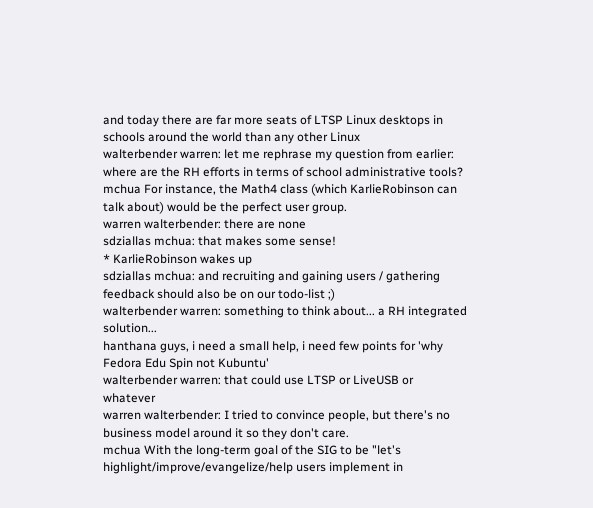and today there are far more seats of LTSP Linux desktops in schools around the world than any other Linux
walterbender warren: let me rephrase my question from earlier: where are the RH efforts in terms of school administrative tools?
mchua For instance, the Math4 class (which KarlieRobinson can talk about) would be the perfect user group.
warren walterbender: there are none
sdziallas mchua: that makes some sense!
* KarlieRobinson wakes up
sdziallas mchua: and recruiting and gaining users / gathering feedback should also be on our todo-list ;)
walterbender warren: something to think about... a RH integrated solution...
hanthana guys, i need a small help, i need few points for 'why Fedora Edu Spin not Kubuntu'
walterbender warren: that could use LTSP or LiveUSB or whatever
warren walterbender: I tried to convince people, but there's no business model around it so they don't care.
mchua With the long-term goal of the SIG to be "let's highlight/improve/evangelize/help users implement in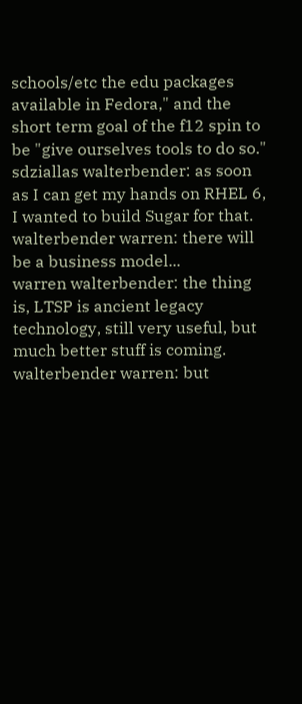schools/etc the edu packages available in Fedora," and the short term goal of the f12 spin to be "give ourselves tools to do so."
sdziallas walterbender: as soon as I can get my hands on RHEL 6, I wanted to build Sugar for that.
walterbender warren: there will be a business model...
warren walterbender: the thing is, LTSP is ancient legacy technology, still very useful, but much better stuff is coming.
walterbender warren: but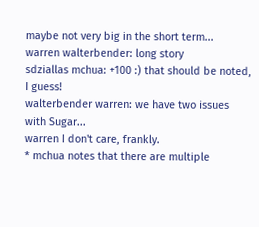maybe not very big in the short term...
warren walterbender: long story
sdziallas mchua: +100 :) that should be noted, I guess!
walterbender warren: we have two issues with Sugar...
warren I don't care, frankly.
* mchua notes that there are multiple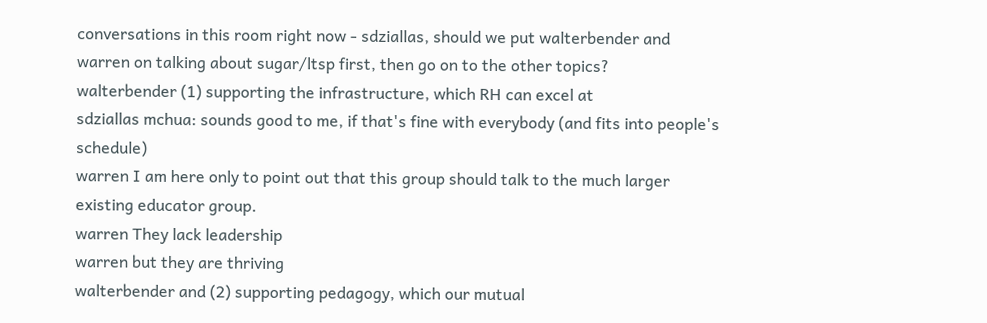conversations in this room right now - sdziallas, should we put walterbender and warren on talking about sugar/ltsp first, then go on to the other topics?
walterbender (1) supporting the infrastructure, which RH can excel at
sdziallas mchua: sounds good to me, if that's fine with everybody (and fits into people's schedule)
warren I am here only to point out that this group should talk to the much larger existing educator group.
warren They lack leadership
warren but they are thriving
walterbender and (2) supporting pedagogy, which our mutual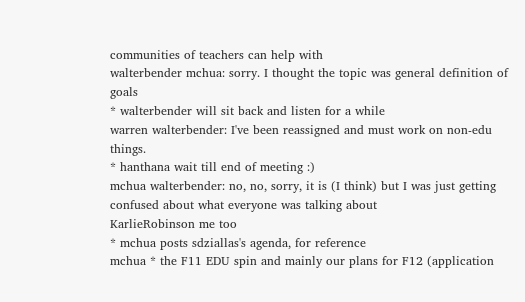communities of teachers can help with
walterbender mchua: sorry. I thought the topic was general definition of goals
* walterbender will sit back and listen for a while
warren walterbender: I've been reassigned and must work on non-edu things.
* hanthana wait till end of meeting :)
mchua walterbender: no, no, sorry, it is (I think) but I was just getting confused about what everyone was talking about
KarlieRobinson me too
* mchua posts sdziallas's agenda, for reference
mchua * the F11 EDU spin and mainly our plans for F12 (application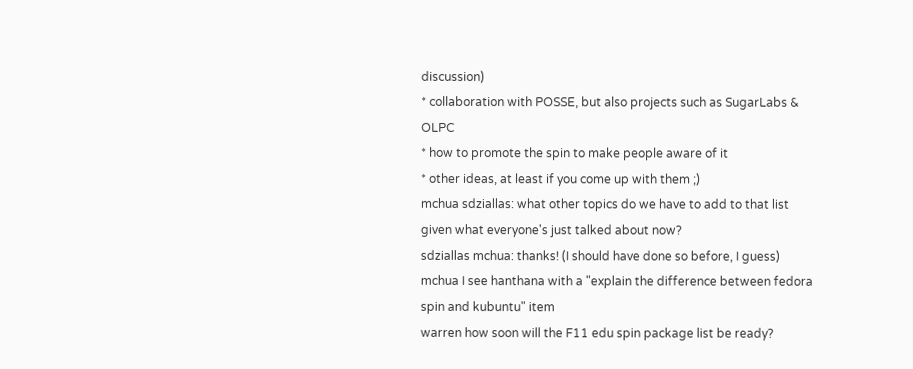discussion)
* collaboration with POSSE, but also projects such as SugarLabs & OLPC
* how to promote the spin to make people aware of it
* other ideas, at least if you come up with them ;)
mchua sdziallas: what other topics do we have to add to that list given what everyone's just talked about now?
sdziallas mchua: thanks! (I should have done so before, I guess)
mchua I see hanthana with a "explain the difference between fedora spin and kubuntu" item
warren how soon will the F11 edu spin package list be ready?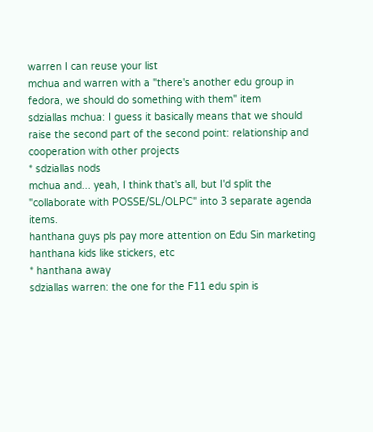warren I can reuse your list
mchua and warren with a "there's another edu group in fedora, we should do something with them" item
sdziallas mchua: I guess it basically means that we should raise the second part of the second point: relationship and cooperation with other projects
* sdziallas nods
mchua and... yeah, I think that's all, but I'd split the "collaborate with POSSE/SL/OLPC" into 3 separate agenda items.
hanthana guys pls pay more attention on Edu Sin marketing
hanthana kids like stickers, etc
* hanthana away
sdziallas warren: the one for the F11 edu spin is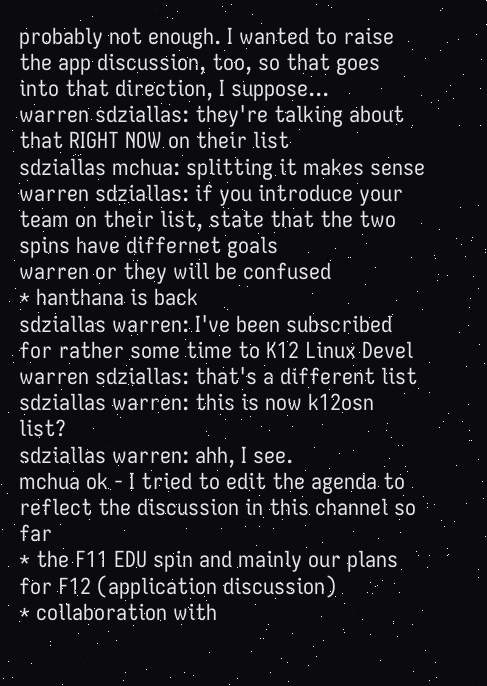probably not enough. I wanted to raise the app discussion, too, so that goes into that direction, I suppose...
warren sdziallas: they're talking about that RIGHT NOW on their list
sdziallas mchua: splitting it makes sense
warren sdziallas: if you introduce your team on their list, state that the two spins have differnet goals
warren or they will be confused
* hanthana is back
sdziallas warren: I've been subscribed for rather some time to K12 Linux Devel
warren sdziallas: that's a different list
sdziallas warren: this is now k12osn list?
sdziallas warren: ahh, I see.
mchua ok - I tried to edit the agenda to reflect the discussion in this channel so far
* the F11 EDU spin and mainly our plans for F12 (application discussion)
* collaboration with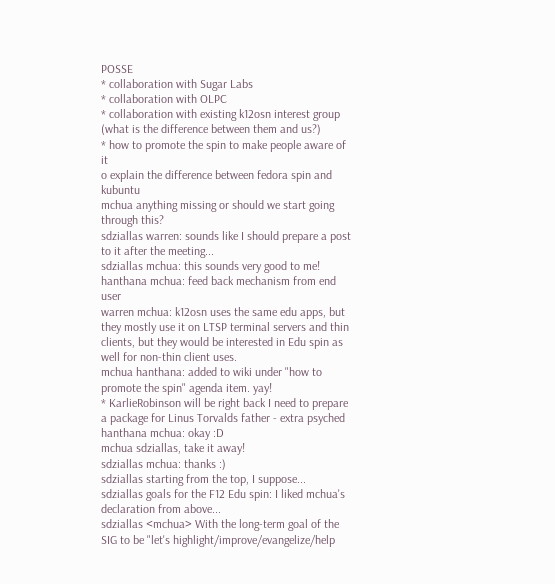POSSE
* collaboration with Sugar Labs
* collaboration with OLPC
* collaboration with existing k12osn interest group (what is the difference between them and us?)
* how to promote the spin to make people aware of it
o explain the difference between fedora spin and kubuntu
mchua anything missing or should we start going through this?
sdziallas warren: sounds like I should prepare a post to it after the meeting...
sdziallas mchua: this sounds very good to me!
hanthana mchua: feed back mechanism from end user
warren mchua: k12osn uses the same edu apps, but they mostly use it on LTSP terminal servers and thin clients, but they would be interested in Edu spin as well for non-thin client uses.
mchua hanthana: added to wiki under "how to promote the spin" agenda item. yay!
* KarlieRobinson will be right back I need to prepare a package for Linus Torvalds father - extra psyched
hanthana mchua: okay :D
mchua sdziallas, take it away!
sdziallas mchua: thanks :)
sdziallas starting from the top, I suppose...
sdziallas goals for the F12 Edu spin: I liked mchua's declaration from above...
sdziallas <mchua> With the long-term goal of the SIG to be "let's highlight/improve/evangelize/help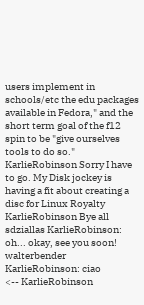users implement in schools/etc the edu packages available in Fedora," and the short term goal of the f12 spin to be "give ourselves tools to do so."
KarlieRobinson Sorry I have to go. My Disk jockey is having a fit about creating a disc for Linux Royalty
KarlieRobinson Bye all
sdziallas KarlieRobinson: oh... okay, see you soon!
walterbender KarlieRobinson: ciao
<-- KarlieRobinson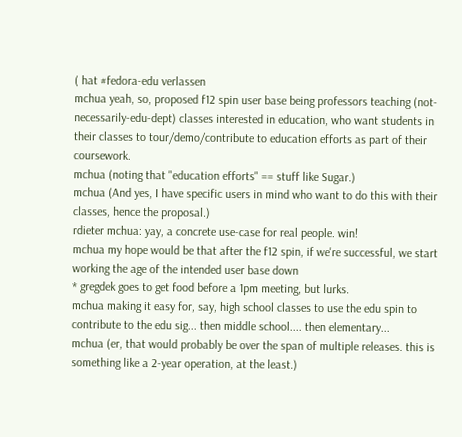( hat #fedora-edu verlassen
mchua yeah, so, proposed f12 spin user base being professors teaching (not-necessarily-edu-dept) classes interested in education, who want students in their classes to tour/demo/contribute to education efforts as part of their coursework.
mchua (noting that "education efforts" == stuff like Sugar.)
mchua (And yes, I have specific users in mind who want to do this with their classes, hence the proposal.)
rdieter mchua: yay, a concrete use-case for real people. win!
mchua my hope would be that after the f12 spin, if we're successful, we start working the age of the intended user base down
* gregdek goes to get food before a 1pm meeting, but lurks.
mchua making it easy for, say, high school classes to use the edu spin to contribute to the edu sig... then middle school.... then elementary...
mchua (er, that would probably be over the span of multiple releases. this is something like a 2-year operation, at the least.)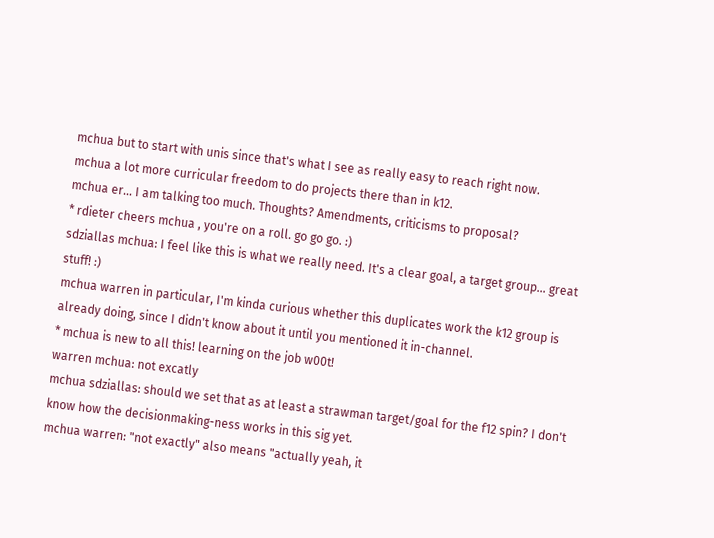mchua but to start with unis since that's what I see as really easy to reach right now.
mchua a lot more curricular freedom to do projects there than in k12.
mchua er... I am talking too much. Thoughts? Amendments, criticisms to proposal?
* rdieter cheers mchua , you're on a roll. go go go. :)
sdziallas mchua: I feel like this is what we really need. It's a clear goal, a target group... great stuff! :)
mchua warren in particular, I'm kinda curious whether this duplicates work the k12 group is already doing, since I didn't know about it until you mentioned it in-channel.
* mchua is new to all this! learning on the job w00t!
warren mchua: not excatly
mchua sdziallas: should we set that as at least a strawman target/goal for the f12 spin? I don't know how the decisionmaking-ness works in this sig yet.
mchua warren: "not exactly" also means "actually yeah, it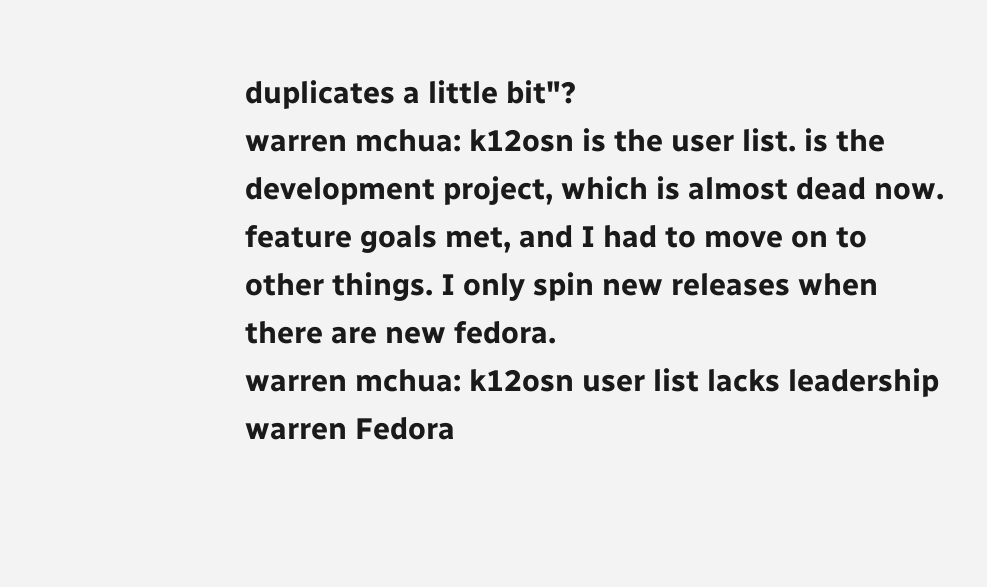duplicates a little bit"?
warren mchua: k12osn is the user list. is the development project, which is almost dead now. feature goals met, and I had to move on to other things. I only spin new releases when there are new fedora.
warren mchua: k12osn user list lacks leadership
warren Fedora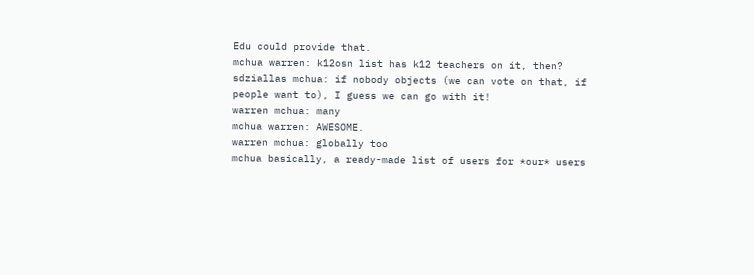Edu could provide that.
mchua warren: k12osn list has k12 teachers on it, then?
sdziallas mchua: if nobody objects (we can vote on that, if people want to), I guess we can go with it!
warren mchua: many
mchua warren: AWESOME.
warren mchua: globally too
mchua basically, a ready-made list of users for *our* users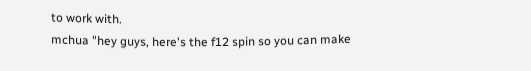to work with.
mchua "hey guys, here's the f12 spin so you can make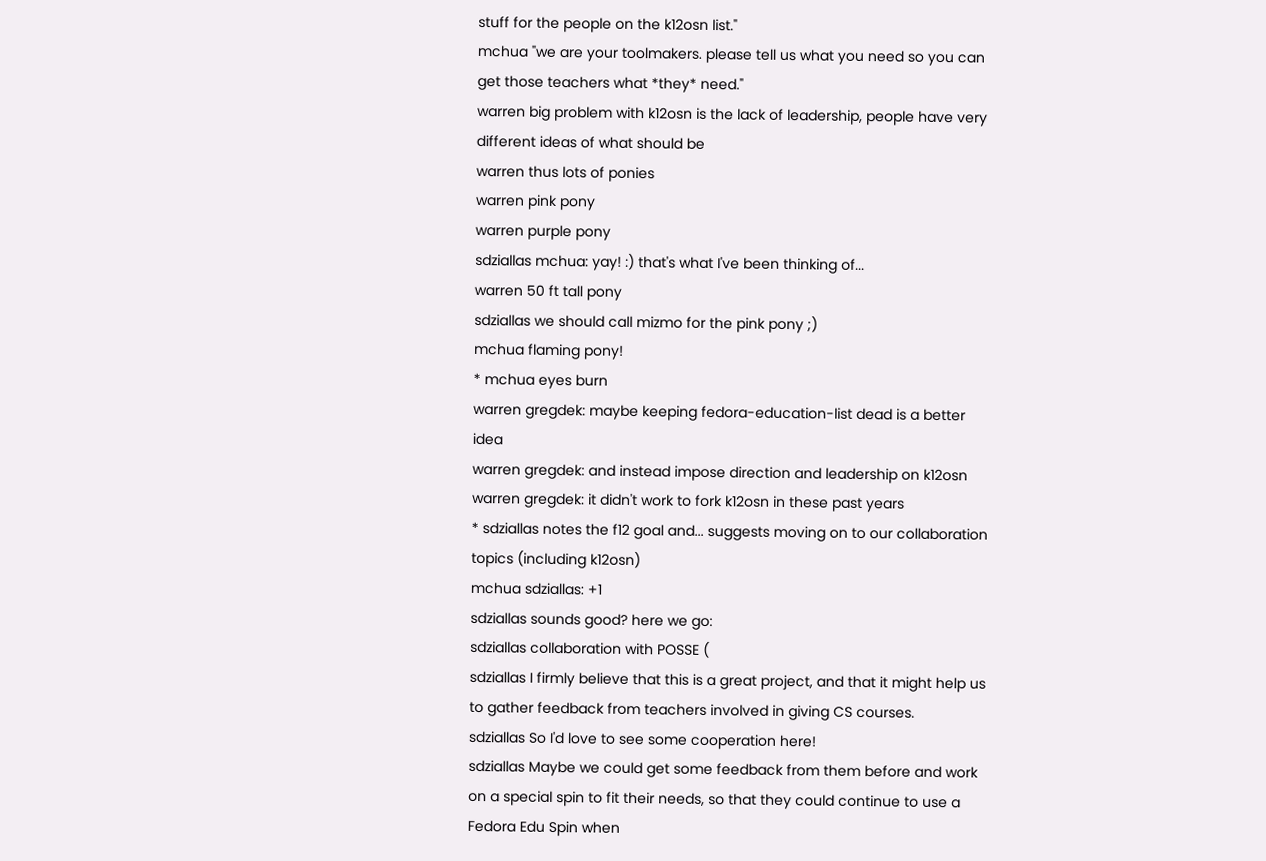stuff for the people on the k12osn list."
mchua "we are your toolmakers. please tell us what you need so you can get those teachers what *they* need."
warren big problem with k12osn is the lack of leadership, people have very different ideas of what should be
warren thus lots of ponies
warren pink pony
warren purple pony
sdziallas mchua: yay! :) that's what I've been thinking of...
warren 50 ft tall pony
sdziallas we should call mizmo for the pink pony ;)
mchua flaming pony!
* mchua eyes burn
warren gregdek: maybe keeping fedora-education-list dead is a better idea
warren gregdek: and instead impose direction and leadership on k12osn
warren gregdek: it didn't work to fork k12osn in these past years
* sdziallas notes the f12 goal and... suggests moving on to our collaboration topics (including k12osn)
mchua sdziallas: +1
sdziallas sounds good? here we go:
sdziallas collaboration with POSSE (
sdziallas I firmly believe that this is a great project, and that it might help us to gather feedback from teachers involved in giving CS courses.
sdziallas So I'd love to see some cooperation here!
sdziallas Maybe we could get some feedback from them before and work on a special spin to fit their needs, so that they could continue to use a Fedora Edu Spin when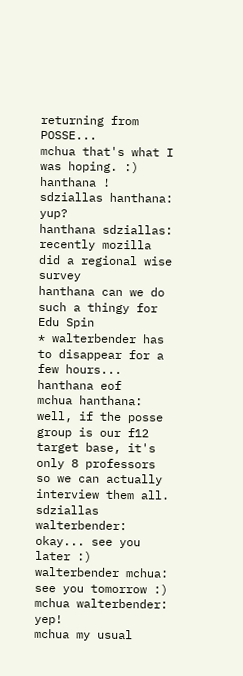returning from POSSE...
mchua that's what I was hoping. :)
hanthana !
sdziallas hanthana: yup?
hanthana sdziallas: recently mozilla did a regional wise survey
hanthana can we do such a thingy for Edu Spin
* walterbender has to disappear for a few hours...
hanthana eof
mchua hanthana: well, if the posse group is our f12 target base, it's only 8 professors so we can actually interview them all.
sdziallas walterbender: okay... see you later :)
walterbender mchua: see you tomorrow :)
mchua walterbender: yep!
mchua my usual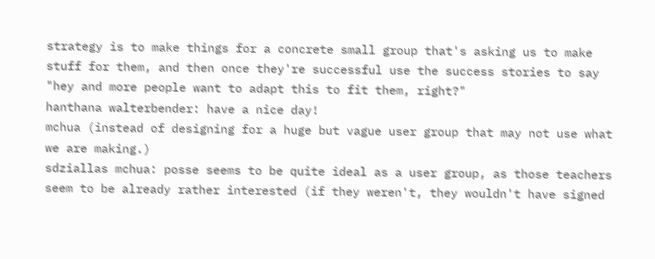strategy is to make things for a concrete small group that's asking us to make stuff for them, and then once they're successful use the success stories to say "hey and more people want to adapt this to fit them, right?"
hanthana walterbender: have a nice day!
mchua (instead of designing for a huge but vague user group that may not use what we are making.)
sdziallas mchua: posse seems to be quite ideal as a user group, as those teachers seem to be already rather interested (if they weren't, they wouldn't have signed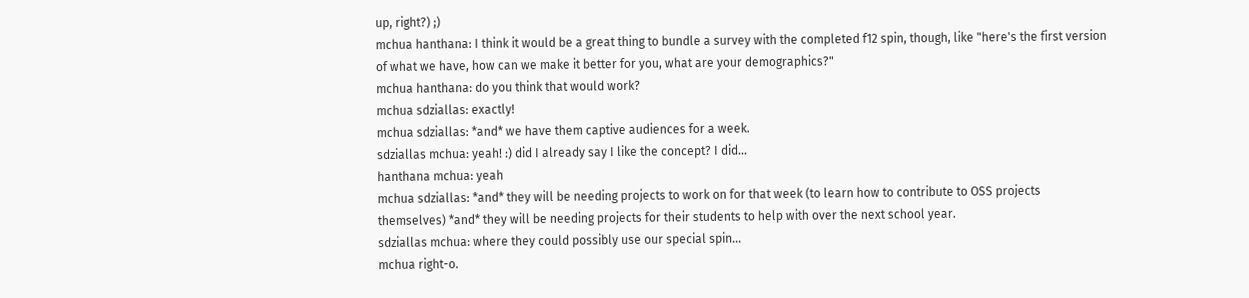up, right?) ;)
mchua hanthana: I think it would be a great thing to bundle a survey with the completed f12 spin, though, like "here's the first version of what we have, how can we make it better for you, what are your demographics?"
mchua hanthana: do you think that would work?
mchua sdziallas: exactly!
mchua sdziallas: *and* we have them captive audiences for a week.
sdziallas mchua: yeah! :) did I already say I like the concept? I did...
hanthana mchua: yeah
mchua sdziallas: *and* they will be needing projects to work on for that week (to learn how to contribute to OSS projects themselves) *and* they will be needing projects for their students to help with over the next school year.
sdziallas mchua: where they could possibly use our special spin...
mchua right-o.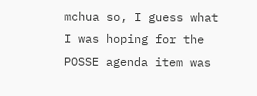mchua so, I guess what I was hoping for the POSSE agenda item was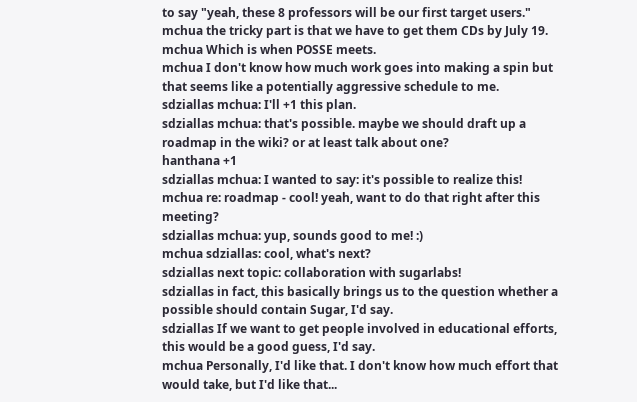to say "yeah, these 8 professors will be our first target users."
mchua the tricky part is that we have to get them CDs by July 19.
mchua Which is when POSSE meets.
mchua I don't know how much work goes into making a spin but that seems like a potentially aggressive schedule to me.
sdziallas mchua: I'll +1 this plan.
sdziallas mchua: that's possible. maybe we should draft up a roadmap in the wiki? or at least talk about one?
hanthana +1
sdziallas mchua: I wanted to say: it's possible to realize this!
mchua re: roadmap - cool! yeah, want to do that right after this meeting?
sdziallas mchua: yup, sounds good to me! :)
mchua sdziallas: cool, what's next?
sdziallas next topic: collaboration with sugarlabs!
sdziallas in fact, this basically brings us to the question whether a possible should contain Sugar, I'd say.
sdziallas If we want to get people involved in educational efforts, this would be a good guess, I'd say.
mchua Personally, I'd like that. I don't know how much effort that would take, but I'd like that...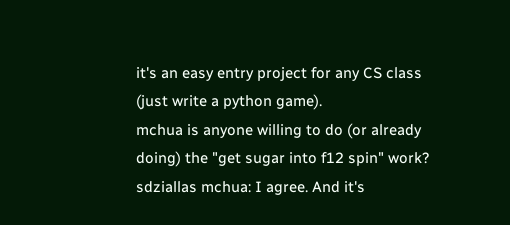it's an easy entry project for any CS class (just write a python game).
mchua is anyone willing to do (or already doing) the "get sugar into f12 spin" work?
sdziallas mchua: I agree. And it's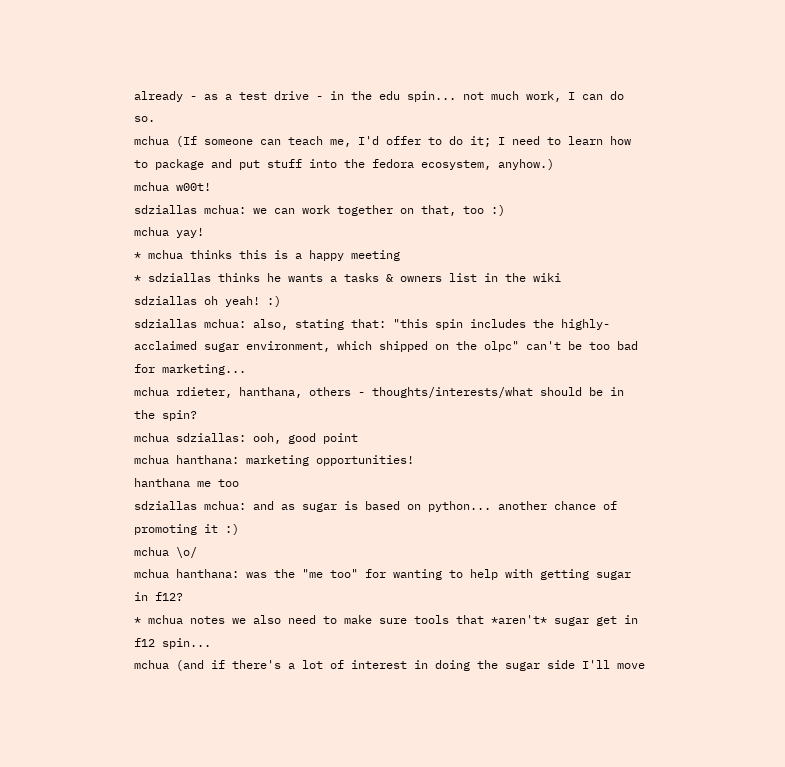already - as a test drive - in the edu spin... not much work, I can do so.
mchua (If someone can teach me, I'd offer to do it; I need to learn how to package and put stuff into the fedora ecosystem, anyhow.)
mchua w00t!
sdziallas mchua: we can work together on that, too :)
mchua yay!
* mchua thinks this is a happy meeting
* sdziallas thinks he wants a tasks & owners list in the wiki
sdziallas oh yeah! :)
sdziallas mchua: also, stating that: "this spin includes the highly-acclaimed sugar environment, which shipped on the olpc" can't be too bad for marketing...
mchua rdieter, hanthana, others - thoughts/interests/what should be in the spin?
mchua sdziallas: ooh, good point
mchua hanthana: marketing opportunities!
hanthana me too
sdziallas mchua: and as sugar is based on python... another chance of promoting it :)
mchua \o/
mchua hanthana: was the "me too" for wanting to help with getting sugar in f12?
* mchua notes we also need to make sure tools that *aren't* sugar get in f12 spin...
mchua (and if there's a lot of interest in doing the sugar side I'll move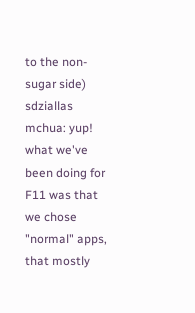to the non-sugar side)
sdziallas mchua: yup! what we've been doing for F11 was that we chose "normal" apps, that mostly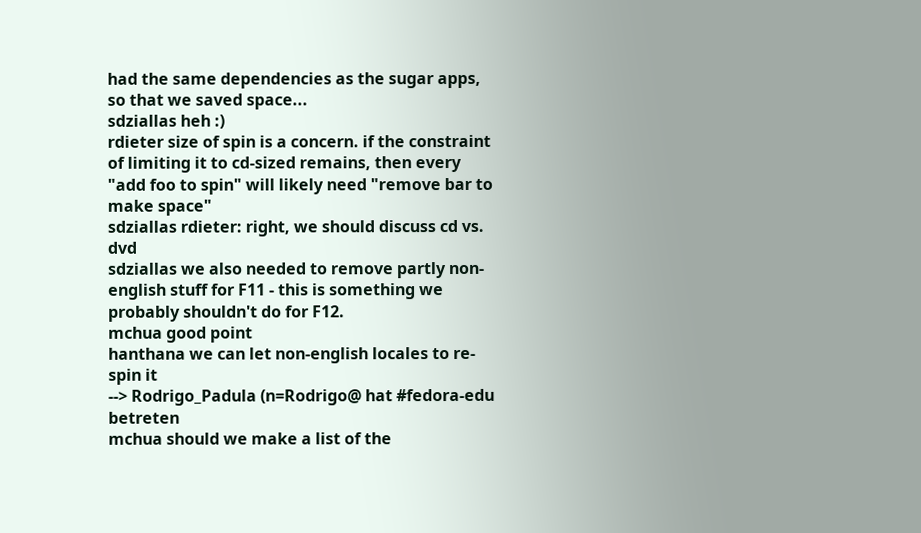had the same dependencies as the sugar apps, so that we saved space...
sdziallas heh :)
rdieter size of spin is a concern. if the constraint of limiting it to cd-sized remains, then every "add foo to spin" will likely need "remove bar to make space"
sdziallas rdieter: right, we should discuss cd vs. dvd
sdziallas we also needed to remove partly non-english stuff for F11 - this is something we probably shouldn't do for F12.
mchua good point
hanthana we can let non-english locales to re-spin it
--> Rodrigo_Padula (n=Rodrigo@ hat #fedora-edu betreten
mchua should we make a list of the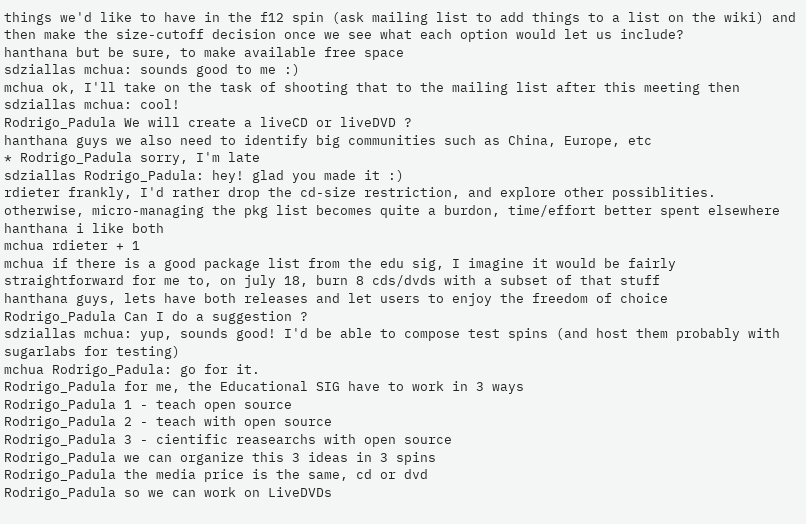things we'd like to have in the f12 spin (ask mailing list to add things to a list on the wiki) and then make the size-cutoff decision once we see what each option would let us include?
hanthana but be sure, to make available free space
sdziallas mchua: sounds good to me :)
mchua ok, I'll take on the task of shooting that to the mailing list after this meeting then
sdziallas mchua: cool!
Rodrigo_Padula We will create a liveCD or liveDVD ?
hanthana guys we also need to identify big communities such as China, Europe, etc
* Rodrigo_Padula sorry, I'm late
sdziallas Rodrigo_Padula: hey! glad you made it :)
rdieter frankly, I'd rather drop the cd-size restriction, and explore other possiblities. otherwise, micro-managing the pkg list becomes quite a burdon, time/effort better spent elsewhere
hanthana i like both
mchua rdieter + 1
mchua if there is a good package list from the edu sig, I imagine it would be fairly straightforward for me to, on july 18, burn 8 cds/dvds with a subset of that stuff
hanthana guys, lets have both releases and let users to enjoy the freedom of choice
Rodrigo_Padula Can I do a suggestion ?
sdziallas mchua: yup, sounds good! I'd be able to compose test spins (and host them probably with sugarlabs for testing)
mchua Rodrigo_Padula: go for it.
Rodrigo_Padula for me, the Educational SIG have to work in 3 ways
Rodrigo_Padula 1 - teach open source
Rodrigo_Padula 2 - teach with open source
Rodrigo_Padula 3 - cientific reasearchs with open source
Rodrigo_Padula we can organize this 3 ideas in 3 spins
Rodrigo_Padula the media price is the same, cd or dvd
Rodrigo_Padula so we can work on LiveDVDs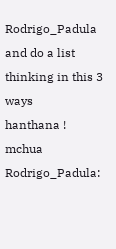Rodrigo_Padula and do a list thinking in this 3 ways
hanthana !
mchua Rodrigo_Padula: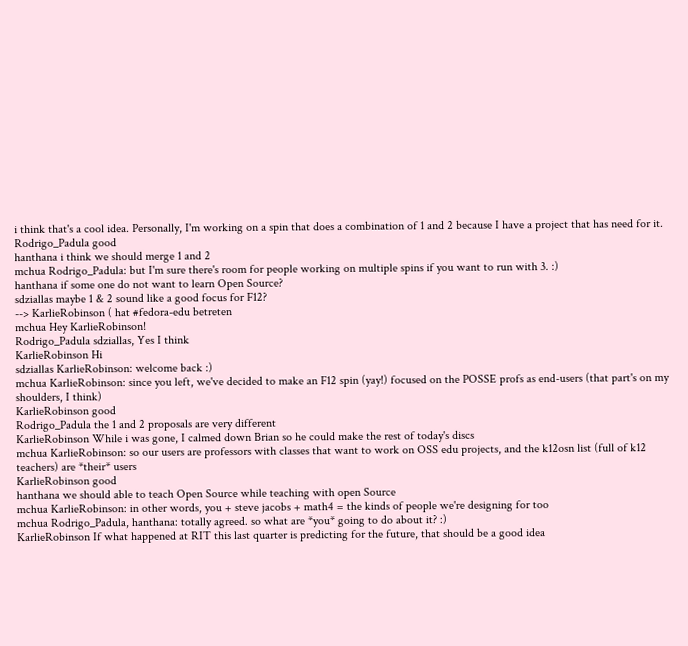i think that's a cool idea. Personally, I'm working on a spin that does a combination of 1 and 2 because I have a project that has need for it.
Rodrigo_Padula good
hanthana i think we should merge 1 and 2
mchua Rodrigo_Padula: but I'm sure there's room for people working on multiple spins if you want to run with 3. :)
hanthana if some one do not want to learn Open Source?
sdziallas maybe 1 & 2 sound like a good focus for F12?
--> KarlieRobinson ( hat #fedora-edu betreten
mchua Hey KarlieRobinson!
Rodrigo_Padula sdziallas, Yes I think
KarlieRobinson Hi
sdziallas KarlieRobinson: welcome back :)
mchua KarlieRobinson: since you left, we've decided to make an F12 spin (yay!) focused on the POSSE profs as end-users (that part's on my shoulders, I think)
KarlieRobinson good
Rodrigo_Padula the 1 and 2 proposals are very different
KarlieRobinson While i was gone, I calmed down Brian so he could make the rest of today's discs
mchua KarlieRobinson: so our users are professors with classes that want to work on OSS edu projects, and the k12osn list (full of k12 teachers) are *their* users
KarlieRobinson good
hanthana we should able to teach Open Source while teaching with open Source
mchua KarlieRobinson: in other words, you + steve jacobs + math4 = the kinds of people we're designing for too
mchua Rodrigo_Padula, hanthana: totally agreed. so what are *you* going to do about it? :)
KarlieRobinson If what happened at RIT this last quarter is predicting for the future, that should be a good idea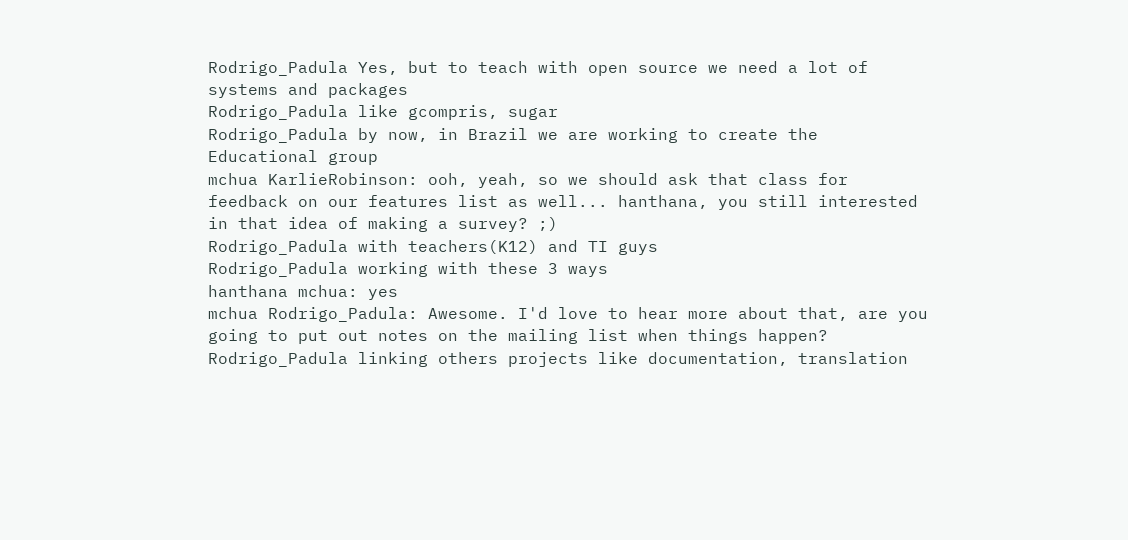Rodrigo_Padula Yes, but to teach with open source we need a lot of systems and packages
Rodrigo_Padula like gcompris, sugar
Rodrigo_Padula by now, in Brazil we are working to create the Educational group
mchua KarlieRobinson: ooh, yeah, so we should ask that class for feedback on our features list as well... hanthana, you still interested in that idea of making a survey? ;)
Rodrigo_Padula with teachers(K12) and TI guys
Rodrigo_Padula working with these 3 ways
hanthana mchua: yes
mchua Rodrigo_Padula: Awesome. I'd love to hear more about that, are you going to put out notes on the mailing list when things happen?
Rodrigo_Padula linking others projects like documentation, translation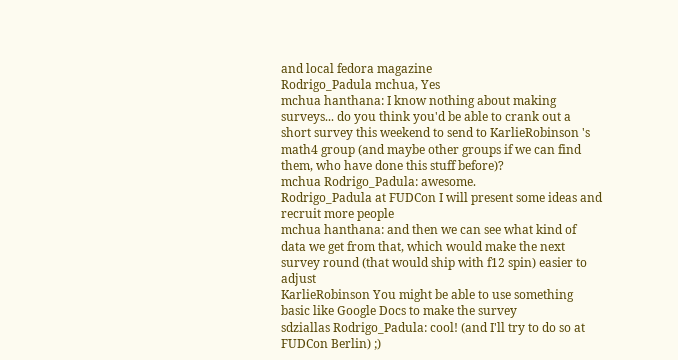and local fedora magazine
Rodrigo_Padula mchua, Yes
mchua hanthana: I know nothing about making surveys... do you think you'd be able to crank out a short survey this weekend to send to KarlieRobinson 's math4 group (and maybe other groups if we can find them, who have done this stuff before)?
mchua Rodrigo_Padula: awesome.
Rodrigo_Padula at FUDCon I will present some ideas and recruit more people
mchua hanthana: and then we can see what kind of data we get from that, which would make the next survey round (that would ship with f12 spin) easier to adjust
KarlieRobinson You might be able to use something basic like Google Docs to make the survey
sdziallas Rodrigo_Padula: cool! (and I'll try to do so at FUDCon Berlin) ;)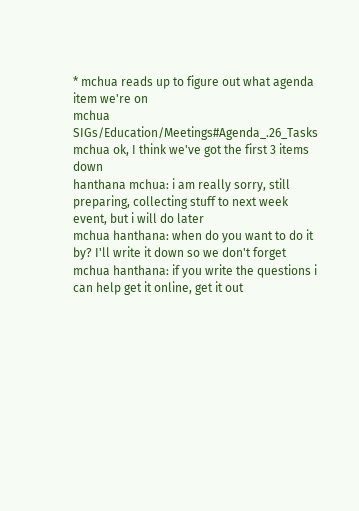* mchua reads up to figure out what agenda item we're on
mchua SIGs/Education/Meetings#Agenda_.26_Tasks
mchua ok, I think we've got the first 3 items down
hanthana mchua: i am really sorry, still preparing, collecting stuff to next week event, but i will do later
mchua hanthana: when do you want to do it by? I'll write it down so we don't forget
mchua hanthana: if you write the questions i can help get it online, get it out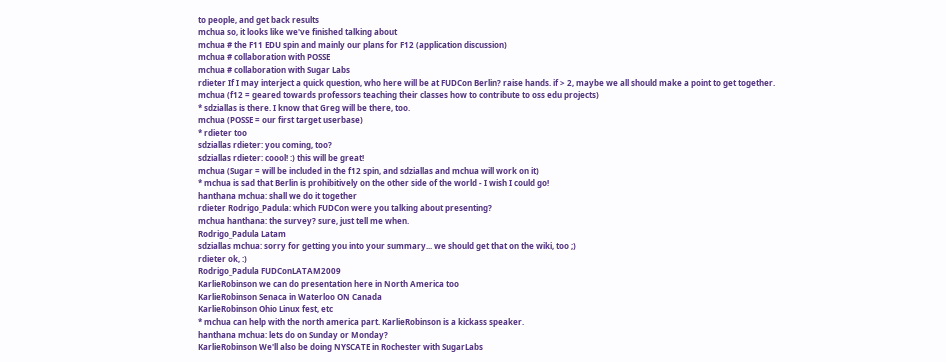to people, and get back results
mchua so, it looks like we've finished talking about
mchua # the F11 EDU spin and mainly our plans for F12 (application discussion)
mchua # collaboration with POSSE
mchua # collaboration with Sugar Labs
rdieter If I may interject a quick question, who here will be at FUDCon Berlin? raise hands. if > 2, maybe we all should make a point to get together.
mchua (f12 = geared towards professors teaching their classes how to contribute to oss edu projects)
* sdziallas is there. I know that Greg will be there, too.
mchua (POSSE = our first target userbase)
* rdieter too
sdziallas rdieter: you coming, too?
sdziallas rdieter: coool! :) this will be great!
mchua (Sugar = will be included in the f12 spin, and sdziallas and mchua will work on it)
* mchua is sad that Berlin is prohibitively on the other side of the world - I wish I could go!
hanthana mchua: shall we do it together
rdieter Rodrigo_Padula: which FUDCon were you talking about presenting?
mchua hanthana: the survey? sure, just tell me when.
Rodrigo_Padula Latam
sdziallas mchua: sorry for getting you into your summary... we should get that on the wiki, too ;)
rdieter ok, :)
Rodrigo_Padula FUDConLATAM2009
KarlieRobinson we can do presentation here in North America too
KarlieRobinson Senaca in Waterloo ON Canada
KarlieRobinson Ohio Linux fest, etc
* mchua can help with the north america part. KarlieRobinson is a kickass speaker.
hanthana mchua: lets do on Sunday or Monday?
KarlieRobinson We'll also be doing NYSCATE in Rochester with SugarLabs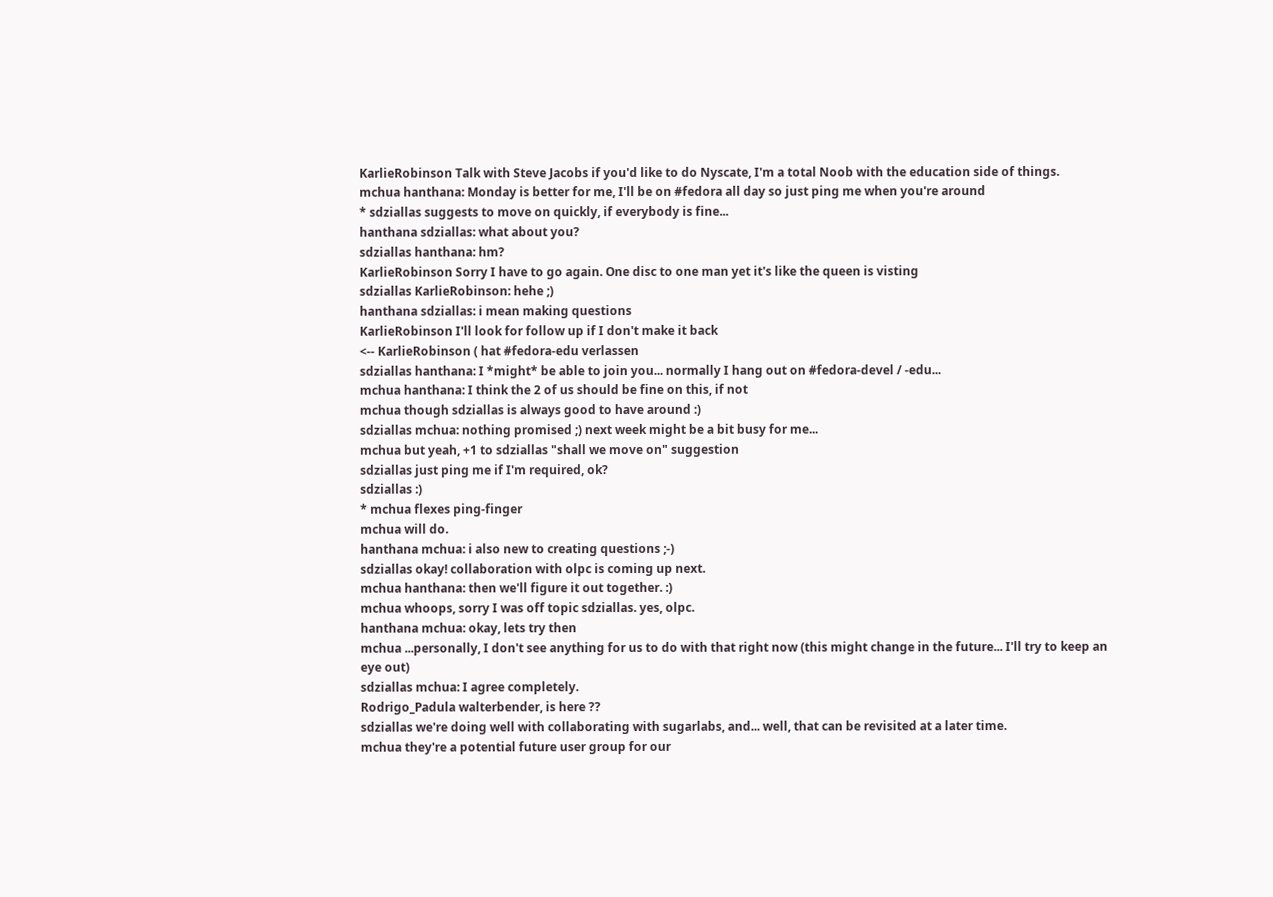KarlieRobinson Talk with Steve Jacobs if you'd like to do Nyscate, I'm a total Noob with the education side of things.
mchua hanthana: Monday is better for me, I'll be on #fedora all day so just ping me when you're around
* sdziallas suggests to move on quickly, if everybody is fine...
hanthana sdziallas: what about you?
sdziallas hanthana: hm?
KarlieRobinson Sorry I have to go again. One disc to one man yet it's like the queen is visting
sdziallas KarlieRobinson: hehe ;)
hanthana sdziallas: i mean making questions
KarlieRobinson I'll look for follow up if I don't make it back
<-- KarlieRobinson ( hat #fedora-edu verlassen
sdziallas hanthana: I *might* be able to join you... normally I hang out on #fedora-devel / -edu...
mchua hanthana: I think the 2 of us should be fine on this, if not
mchua though sdziallas is always good to have around :)
sdziallas mchua: nothing promised ;) next week might be a bit busy for me...
mchua but yeah, +1 to sdziallas "shall we move on" suggestion
sdziallas just ping me if I'm required, ok?
sdziallas :)
* mchua flexes ping-finger
mchua will do.
hanthana mchua: i also new to creating questions ;-)
sdziallas okay! collaboration with olpc is coming up next.
mchua hanthana: then we'll figure it out together. :)
mchua whoops, sorry I was off topic sdziallas. yes, olpc.
hanthana mchua: okay, lets try then
mchua ...personally, I don't see anything for us to do with that right now (this might change in the future... I'll try to keep an eye out)
sdziallas mchua: I agree completely.
Rodrigo_Padula walterbender, is here ??
sdziallas we're doing well with collaborating with sugarlabs, and... well, that can be revisited at a later time.
mchua they're a potential future user group for our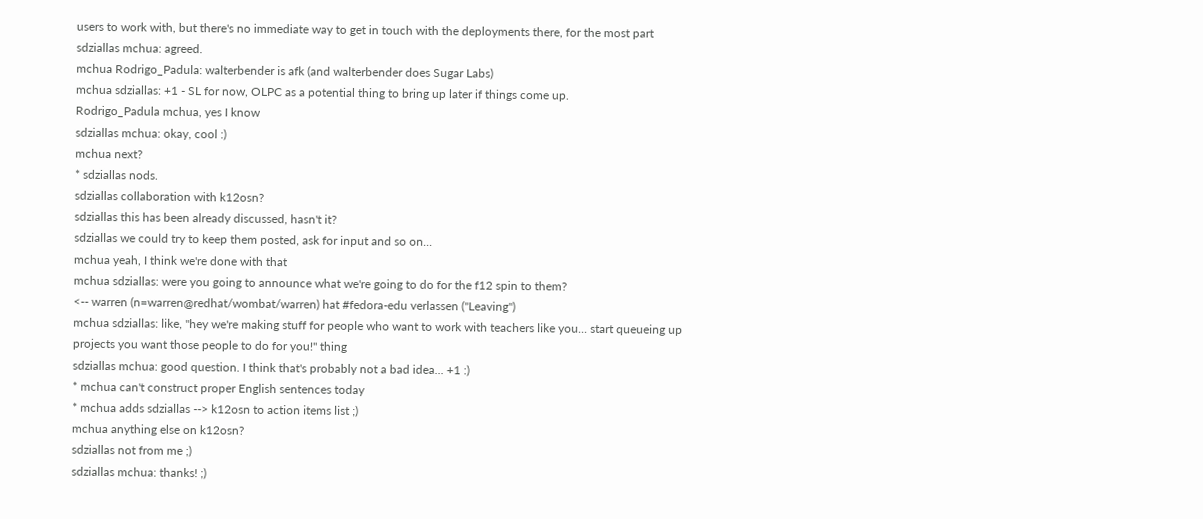users to work with, but there's no immediate way to get in touch with the deployments there, for the most part
sdziallas mchua: agreed.
mchua Rodrigo_Padula: walterbender is afk (and walterbender does Sugar Labs)
mchua sdziallas: +1 - SL for now, OLPC as a potential thing to bring up later if things come up.
Rodrigo_Padula mchua, yes I know
sdziallas mchua: okay, cool :)
mchua next?
* sdziallas nods.
sdziallas collaboration with k12osn?
sdziallas this has been already discussed, hasn't it?
sdziallas we could try to keep them posted, ask for input and so on...
mchua yeah, I think we're done with that
mchua sdziallas: were you going to announce what we're going to do for the f12 spin to them?
<-- warren (n=warren@redhat/wombat/warren) hat #fedora-edu verlassen ("Leaving")
mchua sdziallas: like, "hey we're making stuff for people who want to work with teachers like you... start queueing up projects you want those people to do for you!" thing
sdziallas mchua: good question. I think that's probably not a bad idea... +1 :)
* mchua can't construct proper English sentences today
* mchua adds sdziallas --> k12osn to action items list ;)
mchua anything else on k12osn?
sdziallas not from me ;)
sdziallas mchua: thanks! ;)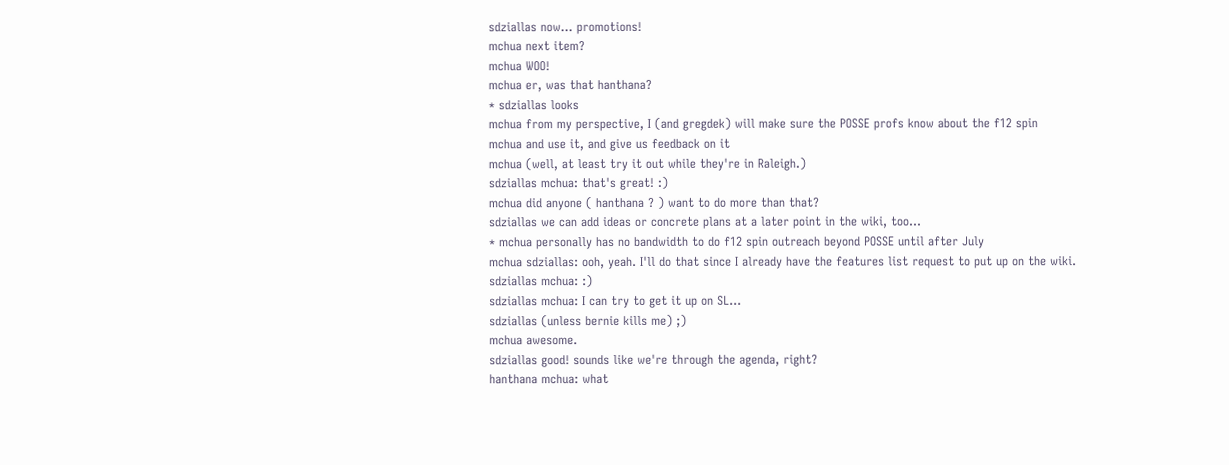sdziallas now... promotions!
mchua next item?
mchua WOO!
mchua er, was that hanthana?
* sdziallas looks
mchua from my perspective, I (and gregdek) will make sure the POSSE profs know about the f12 spin
mchua and use it, and give us feedback on it
mchua (well, at least try it out while they're in Raleigh.)
sdziallas mchua: that's great! :)
mchua did anyone ( hanthana ? ) want to do more than that?
sdziallas we can add ideas or concrete plans at a later point in the wiki, too...
* mchua personally has no bandwidth to do f12 spin outreach beyond POSSE until after July
mchua sdziallas: ooh, yeah. I'll do that since I already have the features list request to put up on the wiki.
sdziallas mchua: :)
sdziallas mchua: I can try to get it up on SL...
sdziallas (unless bernie kills me) ;)
mchua awesome.
sdziallas good! sounds like we're through the agenda, right?
hanthana mchua: what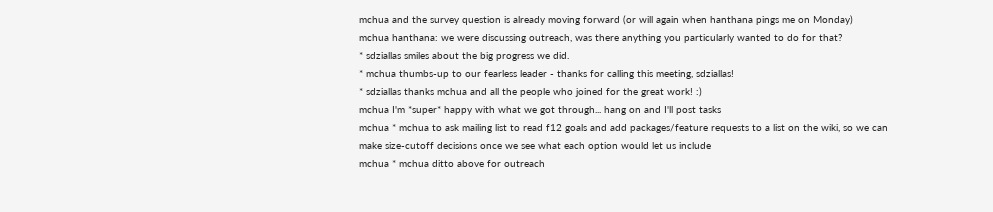mchua and the survey question is already moving forward (or will again when hanthana pings me on Monday)
mchua hanthana: we were discussing outreach, was there anything you particularly wanted to do for that?
* sdziallas smiles about the big progress we did.
* mchua thumbs-up to our fearless leader - thanks for calling this meeting, sdziallas!
* sdziallas thanks mchua and all the people who joined for the great work! :)
mchua I'm *super* happy with what we got through... hang on and I'll post tasks
mchua * mchua to ask mailing list to read f12 goals and add packages/feature requests to a list on the wiki, so we can make size-cutoff decisions once we see what each option would let us include
mchua * mchua ditto above for outreach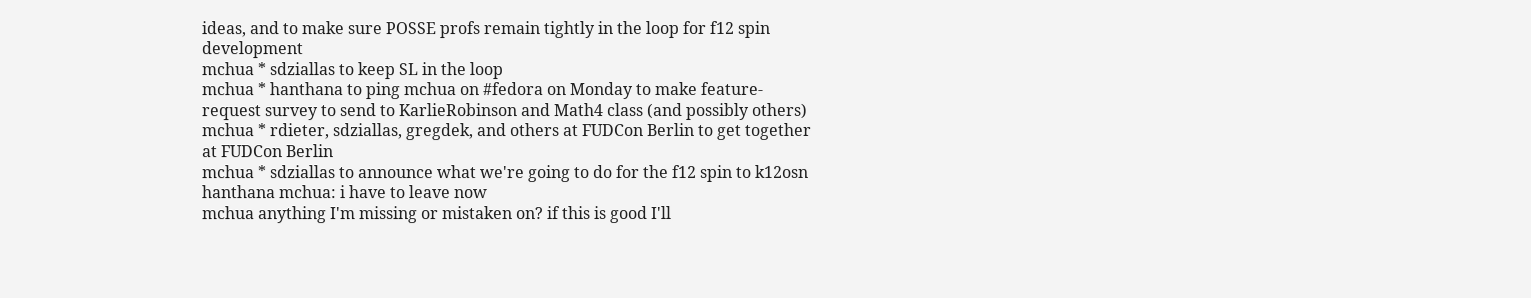ideas, and to make sure POSSE profs remain tightly in the loop for f12 spin development
mchua * sdziallas to keep SL in the loop
mchua * hanthana to ping mchua on #fedora on Monday to make feature-request survey to send to KarlieRobinson and Math4 class (and possibly others)
mchua * rdieter, sdziallas, gregdek, and others at FUDCon Berlin to get together at FUDCon Berlin
mchua * sdziallas to announce what we're going to do for the f12 spin to k12osn
hanthana mchua: i have to leave now
mchua anything I'm missing or mistaken on? if this is good I'll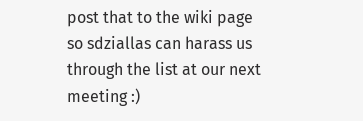post that to the wiki page so sdziallas can harass us through the list at our next meeting :)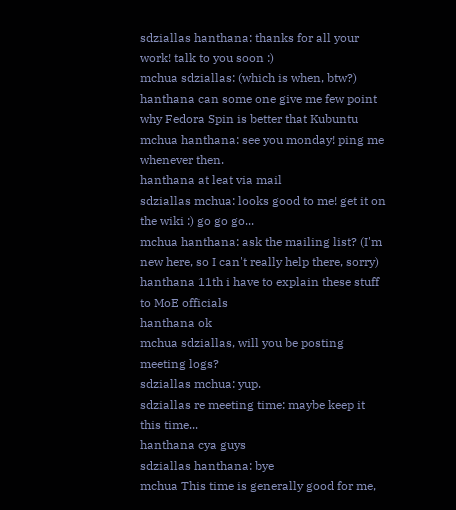sdziallas hanthana: thanks for all your work! talk to you soon :)
mchua sdziallas: (which is when, btw?)
hanthana can some one give me few point why Fedora Spin is better that Kubuntu
mchua hanthana: see you monday! ping me whenever then.
hanthana at leat via mail
sdziallas mchua: looks good to me! get it on the wiki :) go go go...
mchua hanthana: ask the mailing list? (I'm new here, so I can't really help there, sorry)
hanthana 11th i have to explain these stuff to MoE officials
hanthana ok
mchua sdziallas, will you be posting meeting logs?
sdziallas mchua: yup.
sdziallas re meeting time: maybe keep it this time...
hanthana cya guys
sdziallas hanthana: bye
mchua This time is generally good for me,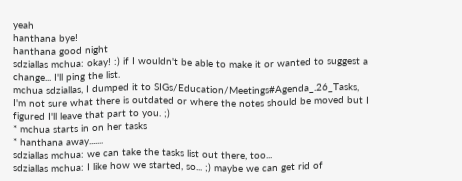yeah
hanthana bye!
hanthana good night
sdziallas mchua: okay! :) if I wouldn't be able to make it or wanted to suggest a change... I'll ping the list.
mchua sdziallas, I dumped it to SIGs/Education/Meetings#Agenda_.26_Tasks, I'm not sure what there is outdated or where the notes should be moved but I figured I'll leave that part to you. ;)
* mchua starts in on her tasks
* hanthana away.......
sdziallas mchua: we can take the tasks list out there, too...
sdziallas mchua: I like how we started, so... ;) maybe we can get rid of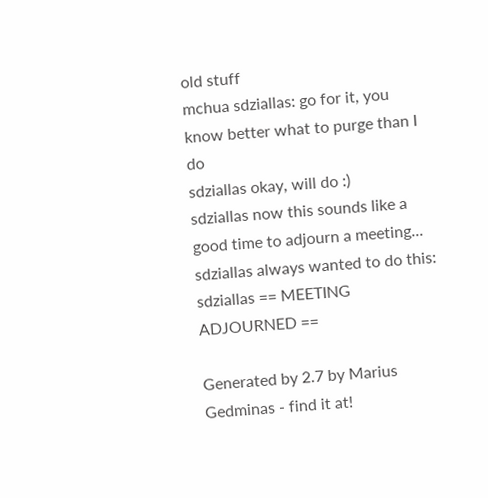old stuff
mchua sdziallas: go for it, you know better what to purge than I do
sdziallas okay, will do :)
sdziallas now this sounds like a good time to adjourn a meeting...
sdziallas always wanted to do this:
sdziallas == MEETING ADJOURNED ==

Generated by 2.7 by Marius Gedminas - find it at!